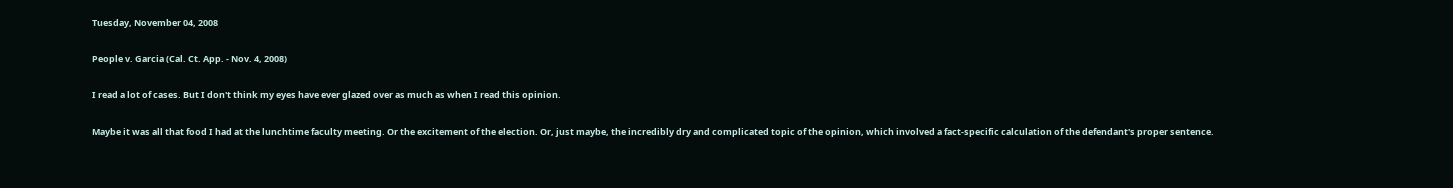Tuesday, November 04, 2008

People v. Garcia (Cal. Ct. App. - Nov. 4, 2008)

I read a lot of cases. But I don't think my eyes have ever glazed over as much as when I read this opinion.

Maybe it was all that food I had at the lunchtime faculty meeting. Or the excitement of the election. Or, just maybe, the incredibly dry and complicated topic of the opinion, which involved a fact-specific calculation of the defendant's proper sentence.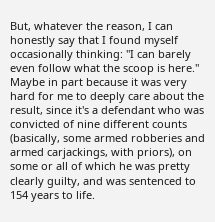But, whatever the reason, I can honestly say that I found myself occasionally thinking: "I can barely even follow what the scoop is here." Maybe in part because it was very hard for me to deeply care about the result, since it's a defendant who was convicted of nine different counts (basically, some armed robberies and armed carjackings, with priors), on some or all of which he was pretty clearly guilty, and was sentenced to 154 years to life.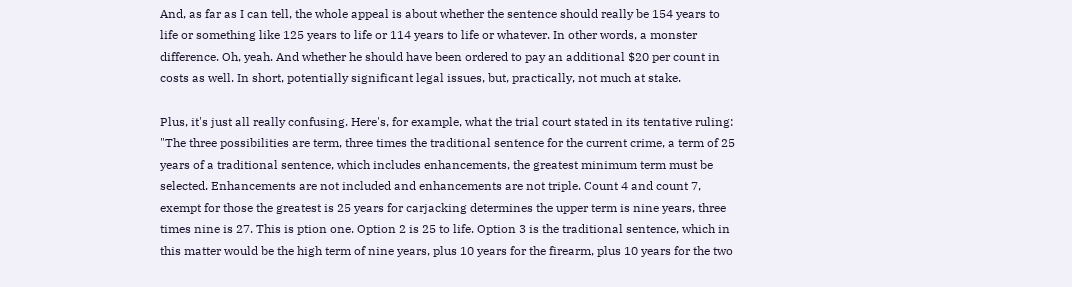And, as far as I can tell, the whole appeal is about whether the sentence should really be 154 years to life or something like 125 years to life or 114 years to life or whatever. In other words, a monster difference. Oh, yeah. And whether he should have been ordered to pay an additional $20 per count in costs as well. In short, potentially significant legal issues, but, practically, not much at stake.

Plus, it's just all really confusing. Here's, for example, what the trial court stated in its tentative ruling: "The three possibilities are term, three times the traditional sentence for the current crime, a term of 25 years of a traditional sentence, which includes enhancements, the greatest minimum term must be selected. Enhancements are not included and enhancements are not triple. Count 4 and count 7, exempt for those the greatest is 25 years for carjacking determines the upper term is nine years, three times nine is 27. This is ption one. Option 2 is 25 to life. Option 3 is the traditional sentence, which in this matter would be the high term of nine years, plus 10 years for the firearm, plus 10 years for the two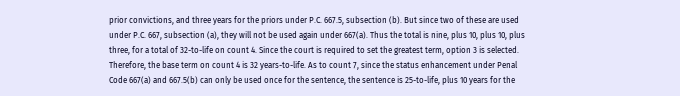prior convictions, and three years for the priors under P.C. 667.5, subsection (b). But since two of these are used under P.C. 667, subsection (a), they will not be used again under 667(a). Thus the total is nine, plus 10, plus 10, plus three, for a total of 32-to-life on count 4. Since the court is required to set the greatest term, option 3 is selected. Therefore, the base term on count 4 is 32 years-to-life. As to count 7, since the status enhancement under Penal Code 667(a) and 667.5(b) can only be used once for the sentence, the sentence is 25-to-life, plus 10 years for the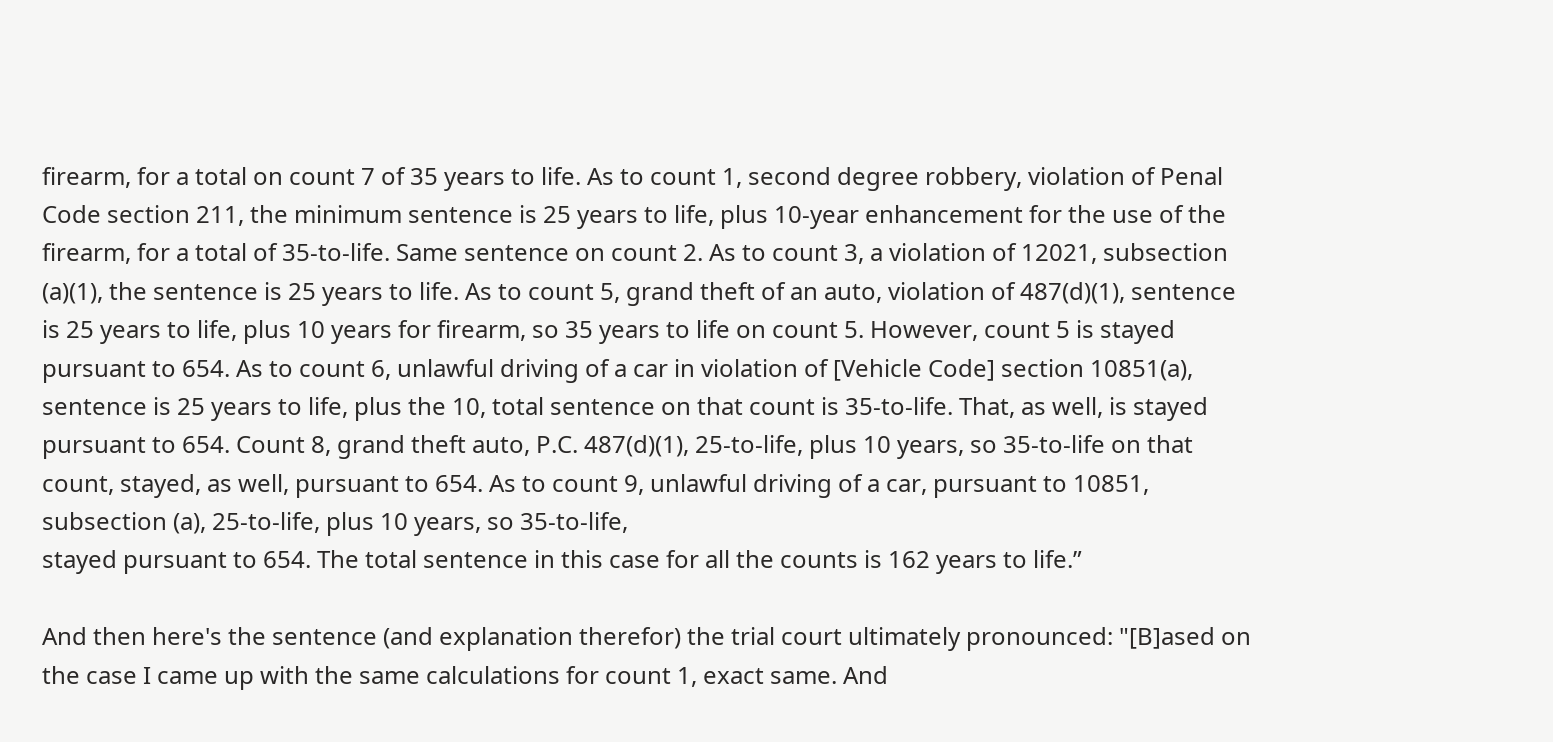firearm, for a total on count 7 of 35 years to life. As to count 1, second degree robbery, violation of Penal Code section 211, the minimum sentence is 25 years to life, plus 10-year enhancement for the use of the firearm, for a total of 35-to-life. Same sentence on count 2. As to count 3, a violation of 12021, subsection (a)(1), the sentence is 25 years to life. As to count 5, grand theft of an auto, violation of 487(d)(1), sentence is 25 years to life, plus 10 years for firearm, so 35 years to life on count 5. However, count 5 is stayed pursuant to 654. As to count 6, unlawful driving of a car in violation of [Vehicle Code] section 10851(a), sentence is 25 years to life, plus the 10, total sentence on that count is 35-to-life. That, as well, is stayed pursuant to 654. Count 8, grand theft auto, P.C. 487(d)(1), 25-to-life, plus 10 years, so 35-to-life on that count, stayed, as well, pursuant to 654. As to count 9, unlawful driving of a car, pursuant to 10851, subsection (a), 25-to-life, plus 10 years, so 35-to-life,
stayed pursuant to 654. The total sentence in this case for all the counts is 162 years to life.”

And then here's the sentence (and explanation therefor) the trial court ultimately pronounced: "[B]ased on the case I came up with the same calculations for count 1, exact same. And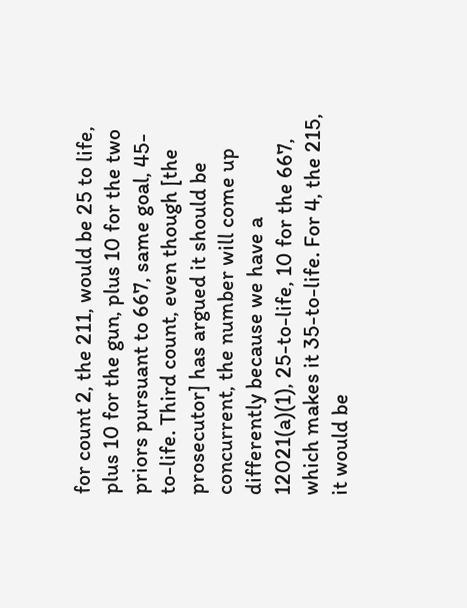for count 2, the 211, would be 25 to life, plus 10 for the gun, plus 10 for the two priors pursuant to 667, same goal, 45-to-life. Third count, even though [the prosecutor] has argued it should be concurrent, the number will come up differently because we have a 12021(a)(1), 25-to-life, 10 for the 667, which makes it 35-to-life. For 4, the 215, it would be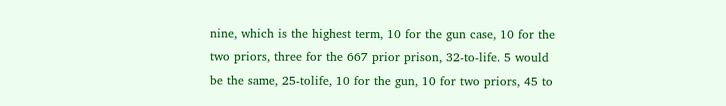nine, which is the highest term, 10 for the gun case, 10 for the two priors, three for the 667 prior prison, 32-to-life. 5 would be the same, 25-tolife, 10 for the gun, 10 for two priors, 45 to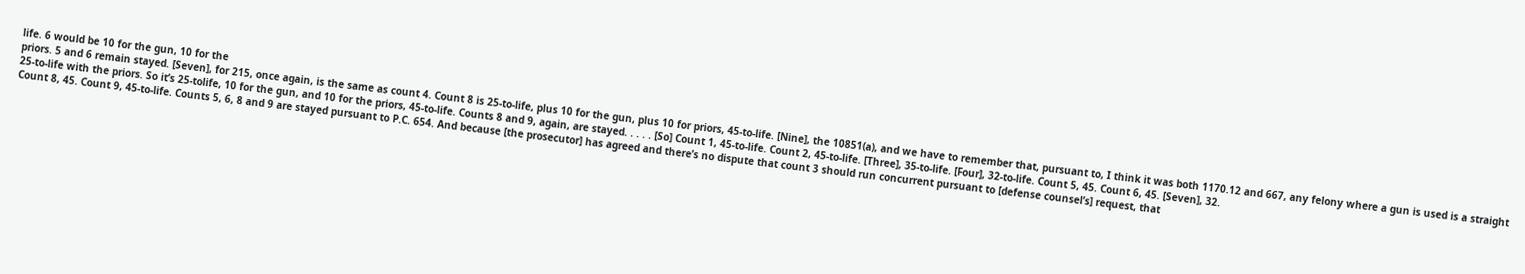life. 6 would be 10 for the gun, 10 for the
priors. 5 and 6 remain stayed. [Seven], for 215, once again, is the same as count 4. Count 8 is 25-to-life, plus 10 for the gun, plus 10 for priors, 45-to-life. [Nine], the 10851(a), and we have to remember that, pursuant to, I think it was both 1170.12 and 667, any felony where a gun is used is a straight 25-to-life with the priors. So it’s 25-tolife, 10 for the gun, and 10 for the priors, 45-to-life. Counts 8 and 9, again, are stayed. . . . . [So] Count 1, 45-to-life. Count 2, 45-to-life. [Three], 35-to-life. [Four], 32-to-life. Count 5, 45. Count 6, 45. [Seven], 32.
Count 8, 45. Count 9, 45-to-life. Counts 5, 6, 8 and 9 are stayed pursuant to P.C. 654. And because [the prosecutor] has agreed and there’s no dispute that count 3 should run concurrent pursuant to [defense counsel’s] request, that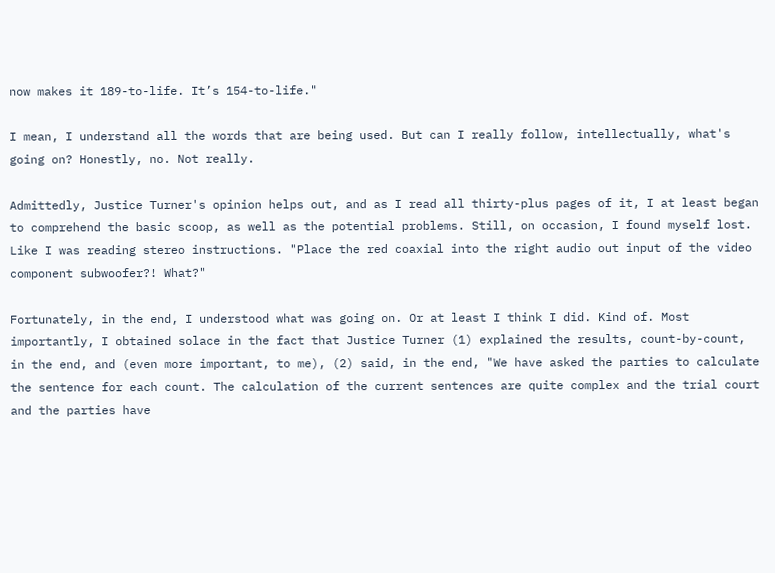now makes it 189-to-life. It’s 154-to-life."

I mean, I understand all the words that are being used. But can I really follow, intellectually, what's going on? Honestly, no. Not really.

Admittedly, Justice Turner's opinion helps out, and as I read all thirty-plus pages of it, I at least began to comprehend the basic scoop, as well as the potential problems. Still, on occasion, I found myself lost. Like I was reading stereo instructions. "Place the red coaxial into the right audio out input of the video component subwoofer?! What?"

Fortunately, in the end, I understood what was going on. Or at least I think I did. Kind of. Most importantly, I obtained solace in the fact that Justice Turner (1) explained the results, count-by-count, in the end, and (even more important, to me), (2) said, in the end, "We have asked the parties to calculate the sentence for each count. The calculation of the current sentences are quite complex and the trial court and the parties have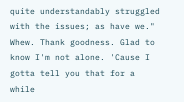quite understandably struggled with the issues; as have we." Whew. Thank goodness. Glad to know I'm not alone. 'Cause I gotta tell you that for a while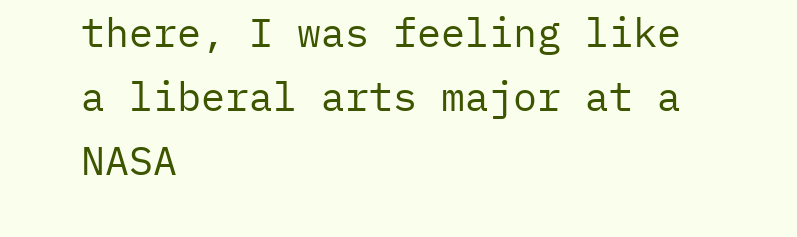there, I was feeling like a liberal arts major at a NASA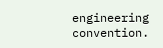engineering convention.